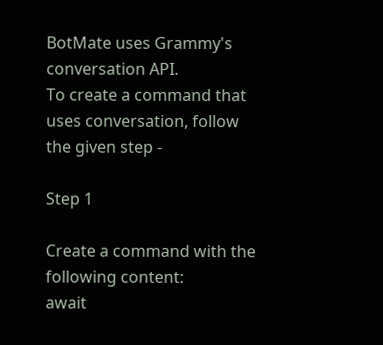BotMate uses Grammy's conversation API.
To create a command that uses conversation, follow the given step -

Step 1

Create a command with the following content:
await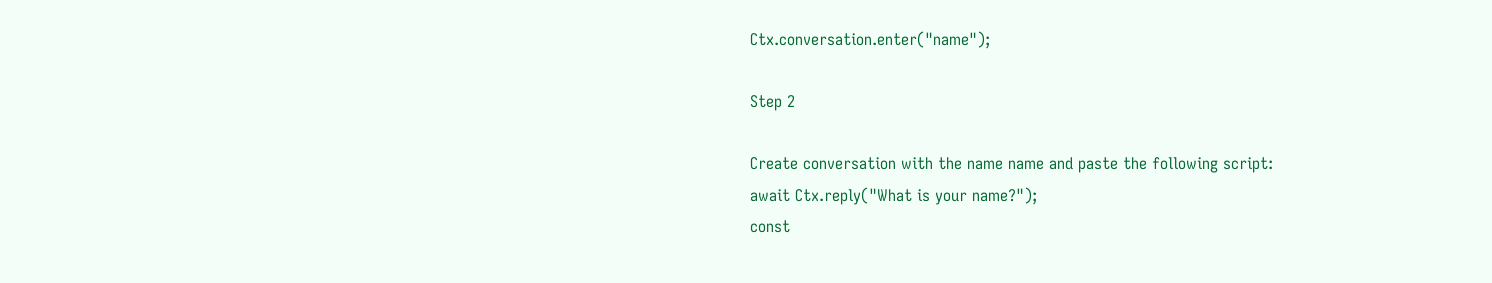Ctx.conversation.enter("name");

Step 2

Create conversation with the name name and paste the following script:
await Ctx.reply("What is your name?");
const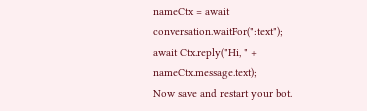nameCtx = await conversation.waitFor(":text");
await Ctx.reply("Hi, " + nameCtx.message.text);
Now save and restart your bot.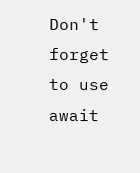Don't forget to use await